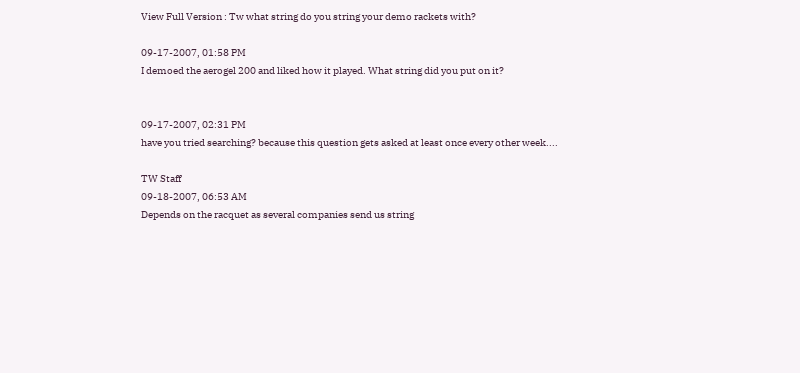View Full Version : Tw what string do you string your demo rackets with?

09-17-2007, 01:58 PM
I demoed the aerogel 200 and liked how it played. What string did you put on it?


09-17-2007, 02:31 PM
have you tried searching? because this question gets asked at least once every other week....

TW Staff
09-18-2007, 06:53 AM
Depends on the racquet as several companies send us string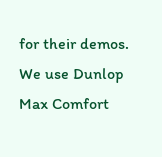for their demos. We use Dunlop Max Comfort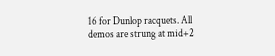16 for Dunlop racquets. All demos are strung at mid+2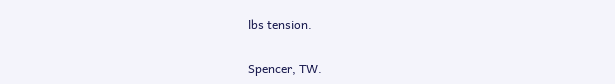lbs tension.

Spencer, TW.